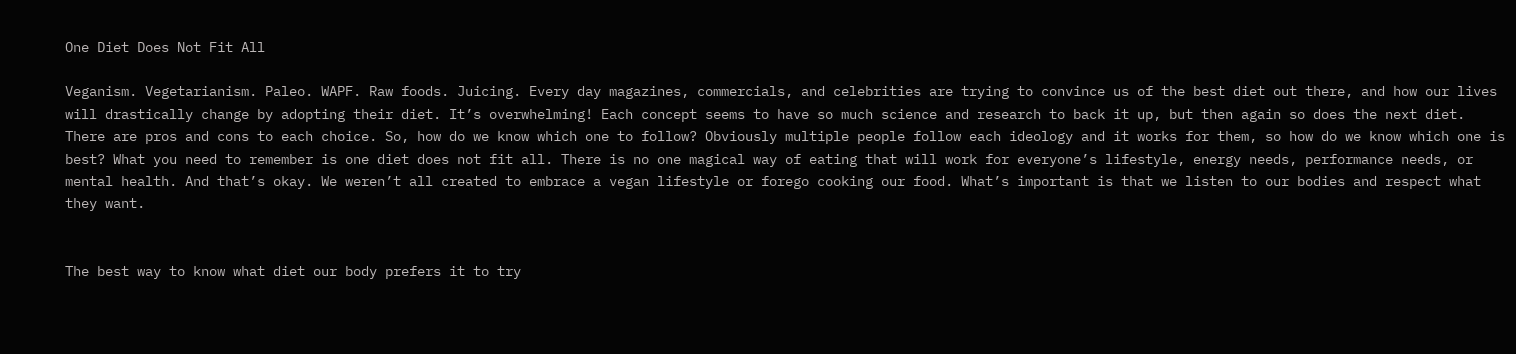One Diet Does Not Fit All

Veganism. Vegetarianism. Paleo. WAPF. Raw foods. Juicing. Every day magazines, commercials, and celebrities are trying to convince us of the best diet out there, and how our lives will drastically change by adopting their diet. It’s overwhelming! Each concept seems to have so much science and research to back it up, but then again so does the next diet. There are pros and cons to each choice. So, how do we know which one to follow? Obviously multiple people follow each ideology and it works for them, so how do we know which one is best? What you need to remember is one diet does not fit all. There is no one magical way of eating that will work for everyone’s lifestyle, energy needs, performance needs, or mental health. And that’s okay. We weren’t all created to embrace a vegan lifestyle or forego cooking our food. What’s important is that we listen to our bodies and respect what they want.


The best way to know what diet our body prefers it to try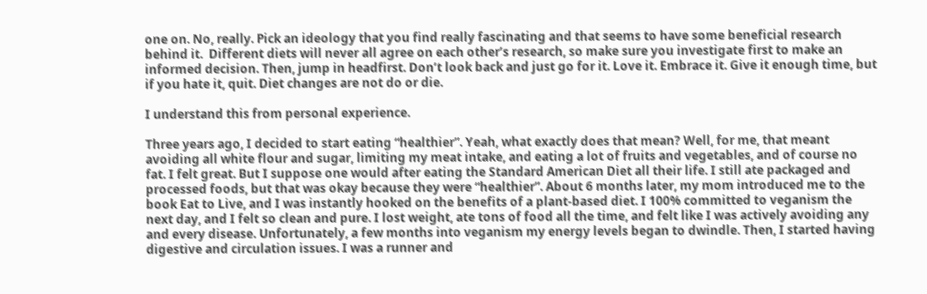one on. No, really. Pick an ideology that you find really fascinating and that seems to have some beneficial research behind it.  Different diets will never all agree on each other’s research, so make sure you investigate first to make an informed decision. Then, jump in headfirst. Don’t look back and just go for it. Love it. Embrace it. Give it enough time, but if you hate it, quit. Diet changes are not do or die.

I understand this from personal experience.

Three years ago, I decided to start eating “healthier”. Yeah, what exactly does that mean? Well, for me, that meant avoiding all white flour and sugar, limiting my meat intake, and eating a lot of fruits and vegetables, and of course no fat. I felt great. But I suppose one would after eating the Standard American Diet all their life. I still ate packaged and processed foods, but that was okay because they were “healthier”. About 6 months later, my mom introduced me to the book Eat to Live, and I was instantly hooked on the benefits of a plant-based diet. I 100% committed to veganism the next day, and I felt so clean and pure. I lost weight, ate tons of food all the time, and felt like I was actively avoiding any and every disease. Unfortunately, a few months into veganism my energy levels began to dwindle. Then, I started having digestive and circulation issues. I was a runner and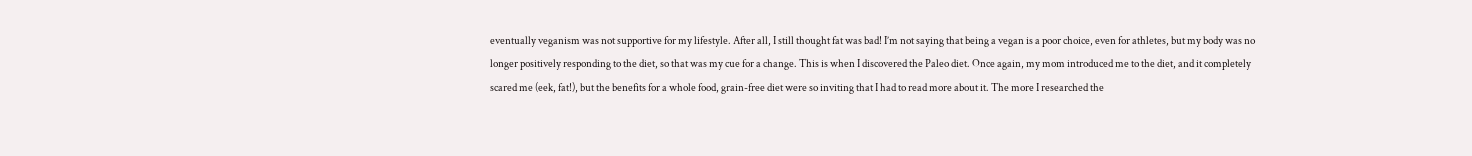eventually veganism was not supportive for my lifestyle. After all, I still thought fat was bad! I’m not saying that being a vegan is a poor choice, even for athletes, but my body was no longer positively responding to the diet, so that was my cue for a change. This is when I discovered the Paleo diet. Once again, my mom introduced me to the diet, and it completely scared me (eek, fat!), but the benefits for a whole food, grain-free diet were so inviting that I had to read more about it. The more I researched the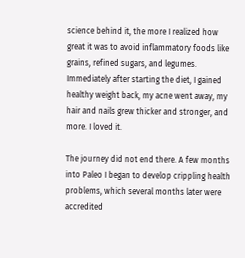science behind it, the more I realized how great it was to avoid inflammatory foods like grains, refined sugars, and legumes. Immediately after starting the diet, I gained healthy weight back, my acne went away, my hair and nails grew thicker and stronger, and more. I loved it.

The journey did not end there. A few months into Paleo I began to develop crippling health problems, which several months later were accredited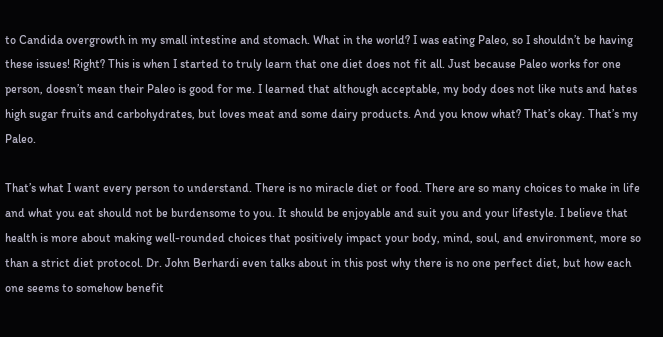to Candida overgrowth in my small intestine and stomach. What in the world? I was eating Paleo, so I shouldn’t be having these issues! Right? This is when I started to truly learn that one diet does not fit all. Just because Paleo works for one person, doesn’t mean their Paleo is good for me. I learned that although acceptable, my body does not like nuts and hates high sugar fruits and carbohydrates, but loves meat and some dairy products. And you know what? That’s okay. That’s my Paleo.

That’s what I want every person to understand. There is no miracle diet or food. There are so many choices to make in life and what you eat should not be burdensome to you. It should be enjoyable and suit you and your lifestyle. I believe that health is more about making well-rounded choices that positively impact your body, mind, soul, and environment, more so than a strict diet protocol. Dr. John Berhardi even talks about in this post why there is no one perfect diet, but how each one seems to somehow benefit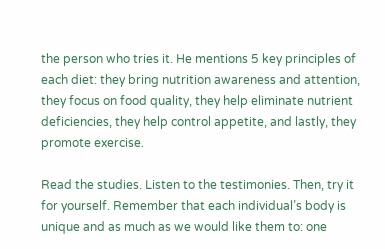the person who tries it. He mentions 5 key principles of each diet: they bring nutrition awareness and attention, they focus on food quality, they help eliminate nutrient deficiencies, they help control appetite, and lastly, they promote exercise.

Read the studies. Listen to the testimonies. Then, try it for yourself. Remember that each individual’s body is unique and as much as we would like them to: one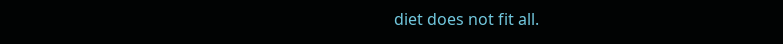diet does not fit all.